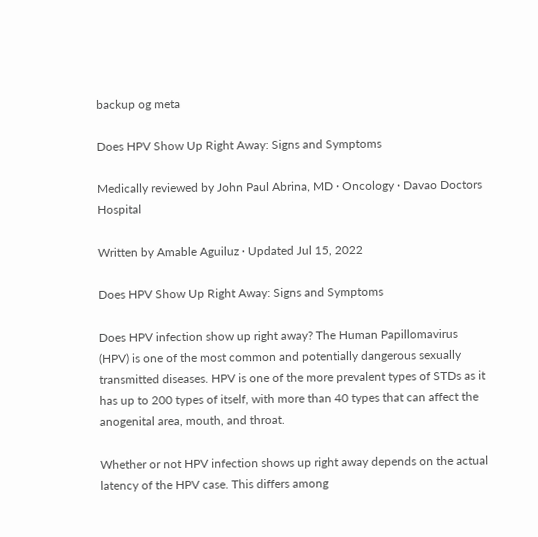backup og meta

Does HPV Show Up Right Away: Signs and Symptoms

Medically reviewed by John Paul Abrina, MD · Oncology · Davao Doctors Hospital

Written by Amable Aguiluz · Updated Jul 15, 2022

Does HPV Show Up Right Away: Signs and Symptoms

Does HPV infection show up right away? The Human Papillomavirus  (HPV) is one of the most common and potentially dangerous sexually transmitted diseases. HPV is one of the more prevalent types of STDs as it has up to 200 types of itself, with more than 40 types that can affect the anogenital area, mouth, and throat.

Whether or not HPV infection shows up right away depends on the actual latency of the HPV case. This differs among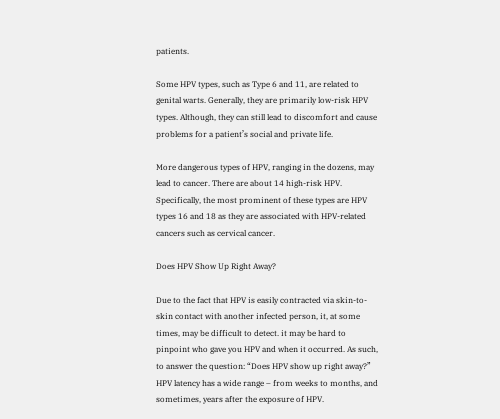patients.

Some HPV types, such as Type 6 and 11, are related to genital warts. Generally, they are primarily low-risk HPV types. Although, they can still lead to discomfort and cause problems for a patient’s social and private life.

More dangerous types of HPV, ranging in the dozens, may lead to cancer. There are about 14 high-risk HPV. Specifically, the most prominent of these types are HPV types 16 and 18 as they are associated with HPV-related cancers such as cervical cancer.

Does HPV Show Up Right Away?

Due to the fact that HPV is easily contracted via skin-to-skin contact with another infected person, it, at some times, may be difficult to detect. it may be hard to pinpoint who gave you HPV and when it occurred. As such, to answer the question: “Does HPV show up right away?” HPV latency has a wide range – from weeks to months, and sometimes, years after the exposure of HPV.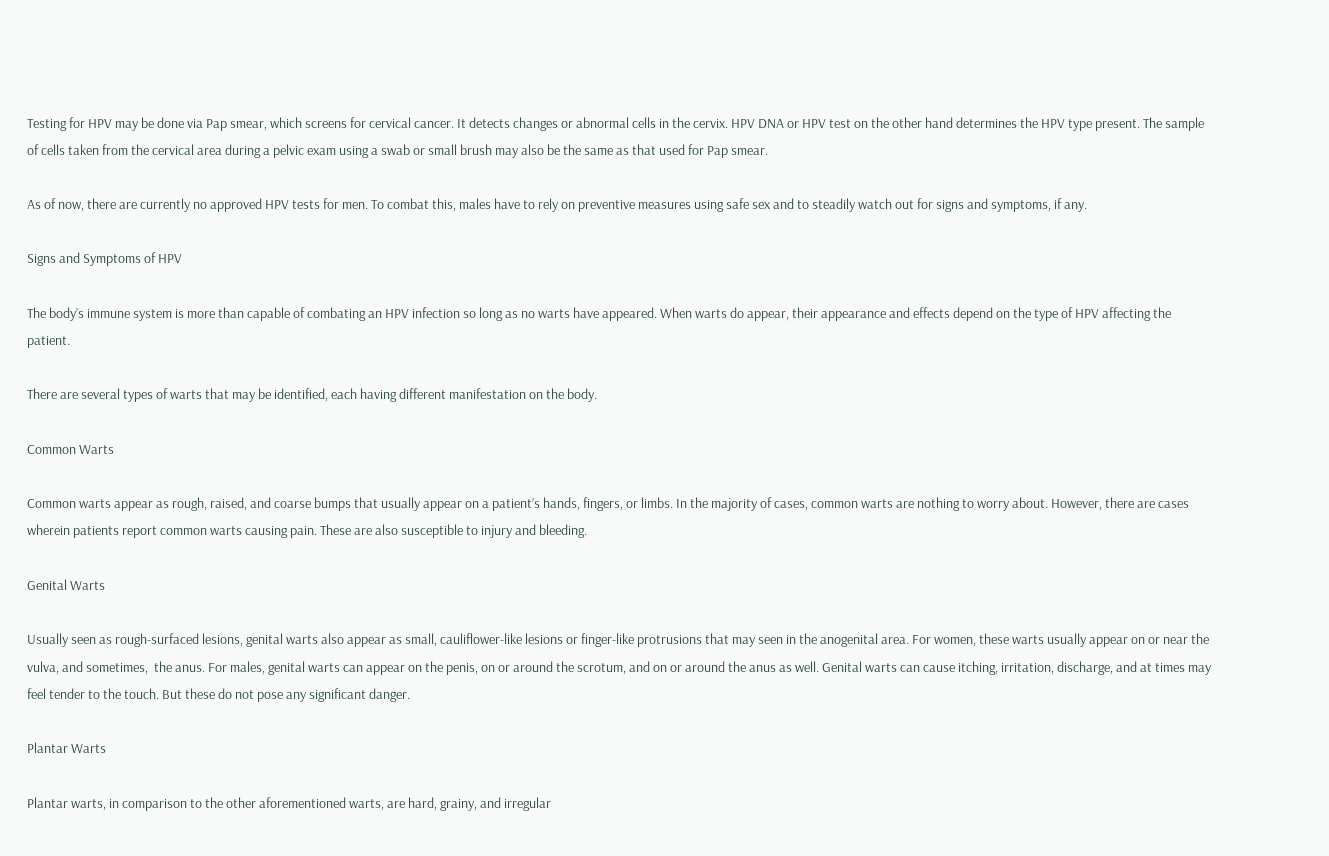Testing for HPV may be done via Pap smear, which screens for cervical cancer. It detects changes or abnormal cells in the cervix. HPV DNA or HPV test on the other hand determines the HPV type present. The sample of cells taken from the cervical area during a pelvic exam using a swab or small brush may also be the same as that used for Pap smear.

As of now, there are currently no approved HPV tests for men. To combat this, males have to rely on preventive measures using safe sex and to steadily watch out for signs and symptoms, if any.

Signs and Symptoms of HPV

The body’s immune system is more than capable of combating an HPV infection so long as no warts have appeared. When warts do appear, their appearance and effects depend on the type of HPV affecting the patient.

There are several types of warts that may be identified, each having different manifestation on the body.

Common Warts

Common warts appear as rough, raised, and coarse bumps that usually appear on a patient’s hands, fingers, or limbs. In the majority of cases, common warts are nothing to worry about. However, there are cases wherein patients report common warts causing pain. These are also susceptible to injury and bleeding.

Genital Warts

Usually seen as rough-surfaced lesions, genital warts also appear as small, cauliflower-like lesions or finger-like protrusions that may seen in the anogenital area. For women, these warts usually appear on or near the vulva, and sometimes,  the anus. For males, genital warts can appear on the penis, on or around the scrotum, and on or around the anus as well. Genital warts can cause itching, irritation, discharge, and at times may feel tender to the touch. But these do not pose any significant danger.

Plantar Warts

Plantar warts, in comparison to the other aforementioned warts, are hard, grainy, and irregular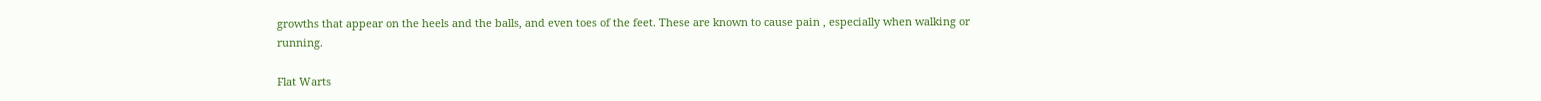growths that appear on the heels and the balls, and even toes of the feet. These are known to cause pain , especially when walking or running.

Flat Warts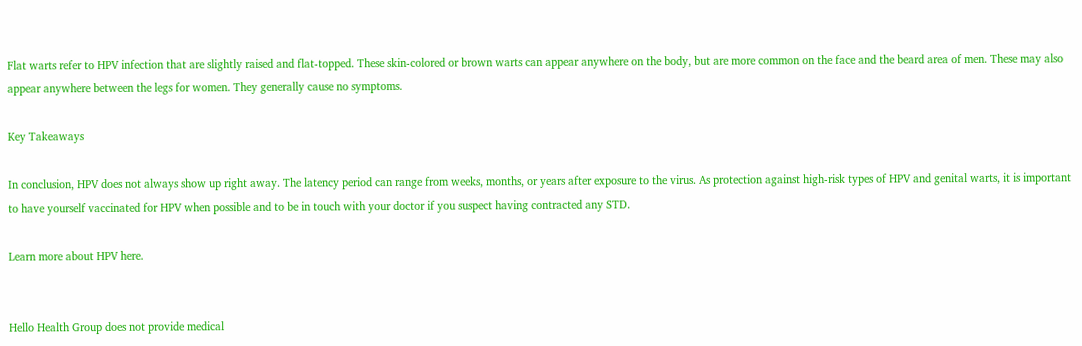Flat warts refer to HPV infection that are slightly raised and flat-topped. These skin-colored or brown warts can appear anywhere on the body, but are more common on the face and the beard area of men. These may also appear anywhere between the legs for women. They generally cause no symptoms.

Key Takeaways

In conclusion, HPV does not always show up right away. The latency period can range from weeks, months, or years after exposure to the virus. As protection against high-risk types of HPV and genital warts, it is important to have yourself vaccinated for HPV when possible and to be in touch with your doctor if you suspect having contracted any STD.

Learn more about HPV here.


Hello Health Group does not provide medical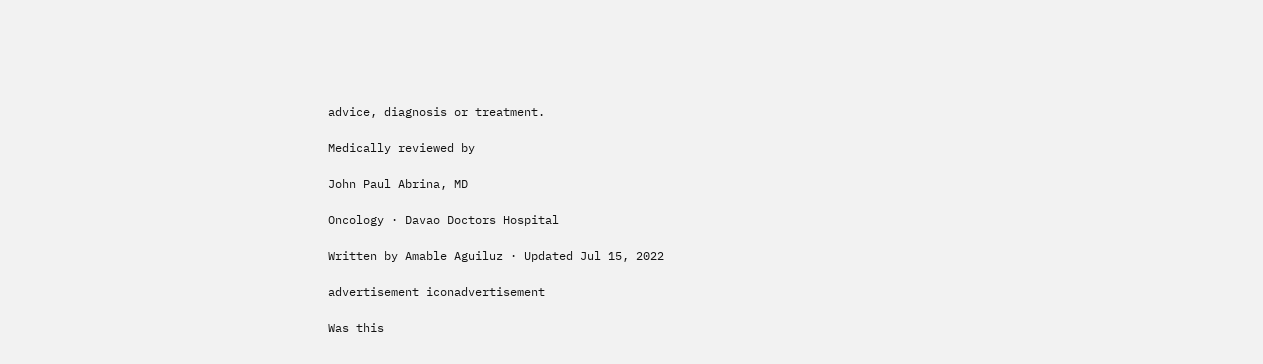advice, diagnosis or treatment.

Medically reviewed by

John Paul Abrina, MD

Oncology · Davao Doctors Hospital

Written by Amable Aguiluz · Updated Jul 15, 2022

advertisement iconadvertisement

Was this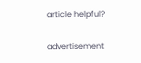article helpful?

advertisement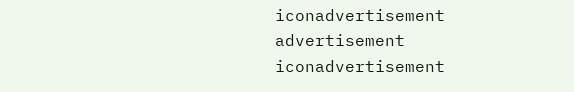iconadvertisement
advertisement iconadvertisement